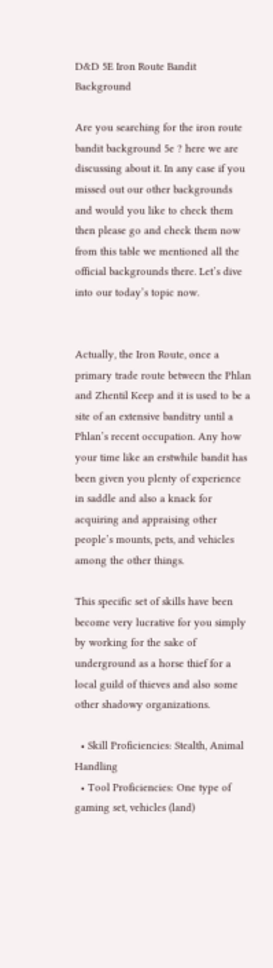D&D 5E Iron Route Bandit Background

Are you searching for the iron route bandit background 5e ? here we are discussing about it. In any case if you missed out our other backgrounds and would you like to check them then please go and check them now from this table we mentioned all the official backgrounds there. Let’s dive into our today’s topic now.


Actually, the Iron Route, once a primary trade route between the Phlan and Zhentil Keep and it is used to be a site of an extensive banditry until a Phlan’s recent occupation. Any how your time like an erstwhile bandit has been given you plenty of experience in saddle and also a knack for acquiring and appraising other people’s mounts, pets, and vehicles among the other things.

This specific set of skills have been become very lucrative for you simply by working for the sake of underground as a horse thief for a local guild of thieves and also some other shadowy organizations.

  • Skill Proficiencies: Stealth, Animal Handling
  • Tool Proficiencies: One type of gaming set, vehicles (land)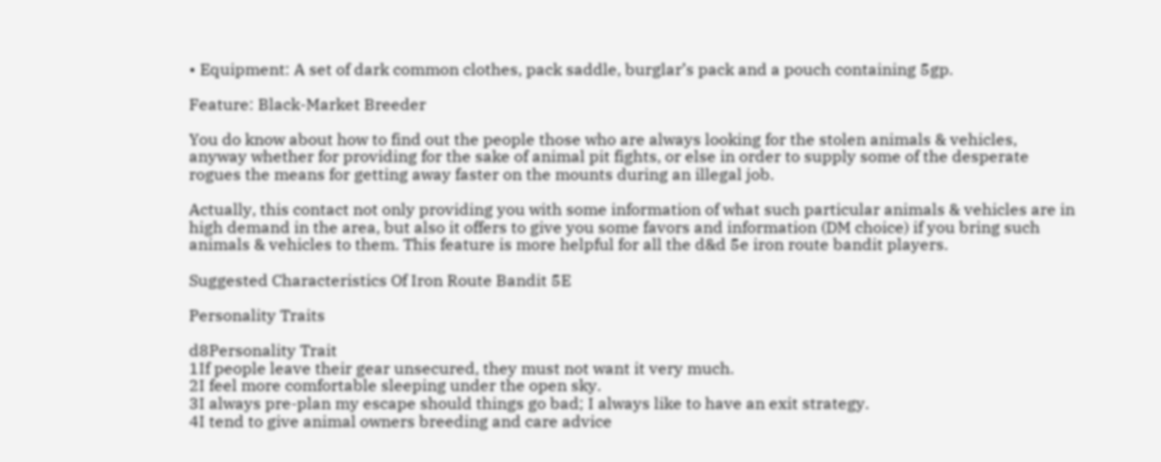• Equipment: A set of dark common clothes, pack saddle, burglar’s pack and a pouch containing 5gp.

Feature: Black-Market Breeder

You do know about how to find out the people those who are always looking for the stolen animals & vehicles, anyway whether for providing for the sake of animal pit fights, or else in order to supply some of the desperate rogues the means for getting away faster on the mounts during an illegal job.

Actually, this contact not only providing you with some information of what such particular animals & vehicles are in high demand in the area, but also it offers to give you some favors and information (DM choice) if you bring such animals & vehicles to them. This feature is more helpful for all the d&d 5e iron route bandit players.

Suggested Characteristics Of Iron Route Bandit 5E

Personality Traits

d8Personality Trait
1If people leave their gear unsecured, they must not want it very much.
2I feel more comfortable sleeping under the open sky.
3I always pre-plan my escape should things go bad; I always like to have an exit strategy.
4I tend to give animal owners breeding and care advice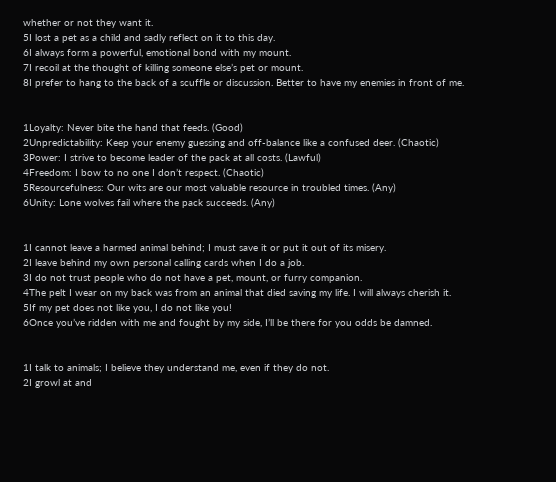whether or not they want it.
5I lost a pet as a child and sadly reflect on it to this day.
6I always form a powerful, emotional bond with my mount.
7I recoil at the thought of killing someone else’s pet or mount.
8I prefer to hang to the back of a scuffle or discussion. Better to have my enemies in front of me.


1Loyalty: Never bite the hand that feeds. (Good)
2Unpredictability: Keep your enemy guessing and off-balance like a confused deer. (Chaotic)
3Power: I strive to become leader of the pack at all costs. (Lawful)
4Freedom: I bow to no one I don’t respect. (Chaotic)
5Resourcefulness: Our wits are our most valuable resource in troubled times. (Any)
6Unity: Lone wolves fail where the pack succeeds. (Any)


1I cannot leave a harmed animal behind; I must save it or put it out of its misery.
2I leave behind my own personal calling cards when I do a job.
3I do not trust people who do not have a pet, mount, or furry companion.
4The pelt I wear on my back was from an animal that died saving my life. I will always cherish it.
5If my pet does not like you, I do not like you!
6Once you’ve ridden with me and fought by my side, I’ll be there for you odds be damned.


1I talk to animals; I believe they understand me, even if they do not.
2I growl at and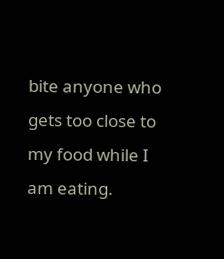bite anyone who gets too close to my food while I am eating.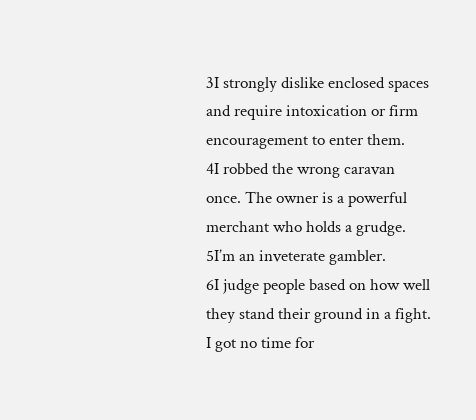3I strongly dislike enclosed spaces and require intoxication or firm encouragement to enter them.
4I robbed the wrong caravan once. The owner is a powerful merchant who holds a grudge.
5I’m an inveterate gambler.
6I judge people based on how well they stand their ground in a fight. I got no time for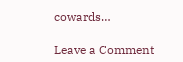cowards…

Leave a Comment